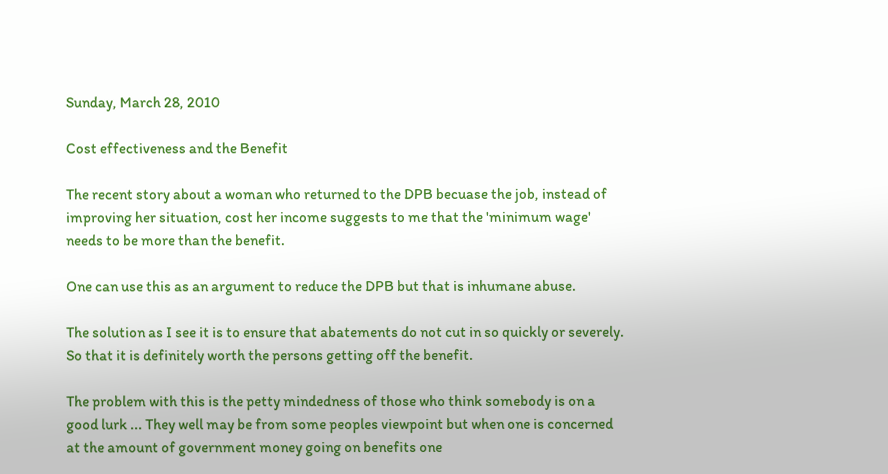Sunday, March 28, 2010

Cost effectiveness and the Benefit

The recent story about a woman who returned to the DPB becuase the job, instead of improving her situation, cost her income suggests to me that the 'minimum wage' needs to be more than the benefit.

One can use this as an argument to reduce the DPB but that is inhumane abuse.

The solution as I see it is to ensure that abatements do not cut in so quickly or severely. So that it is definitely worth the persons getting off the benefit.

The problem with this is the petty mindedness of those who think somebody is on a good lurk ... They well may be from some peoples viewpoint but when one is concerned at the amount of government money going on benefits one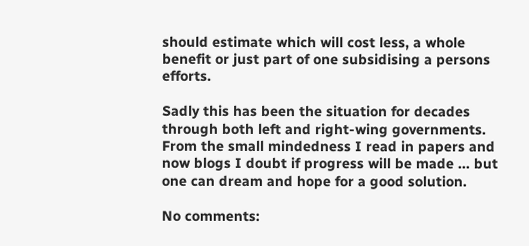should estimate which will cost less, a whole benefit or just part of one subsidising a persons efforts.

Sadly this has been the situation for decades through both left and right-wing governments. From the small mindedness I read in papers and now blogs I doubt if progress will be made ... but one can dream and hope for a good solution.

No comments: